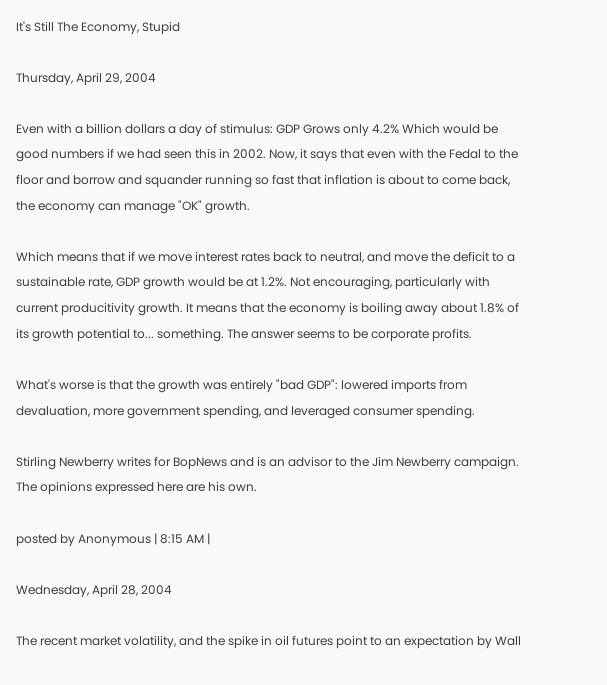It's Still The Economy, Stupid

Thursday, April 29, 2004

Even with a billion dollars a day of stimulus: GDP Grows only 4.2% Which would be good numbers if we had seen this in 2002. Now, it says that even with the Fedal to the floor and borrow and squander running so fast that inflation is about to come back, the economy can manage "OK" growth.

Which means that if we move interest rates back to neutral, and move the deficit to a sustainable rate, GDP growth would be at 1.2%. Not encouraging, particularly with current producitivity growth. It means that the economy is boiling away about 1.8% of its growth potential to... something. The answer seems to be corporate profits.

What's worse is that the growth was entirely "bad GDP": lowered imports from devaluation, more government spending, and leveraged consumer spending.

Stirling Newberry writes for BopNews and is an advisor to the Jim Newberry campaign. The opinions expressed here are his own.

posted by Anonymous | 8:15 AM |

Wednesday, April 28, 2004

The recent market volatility, and the spike in oil futures point to an expectation by Wall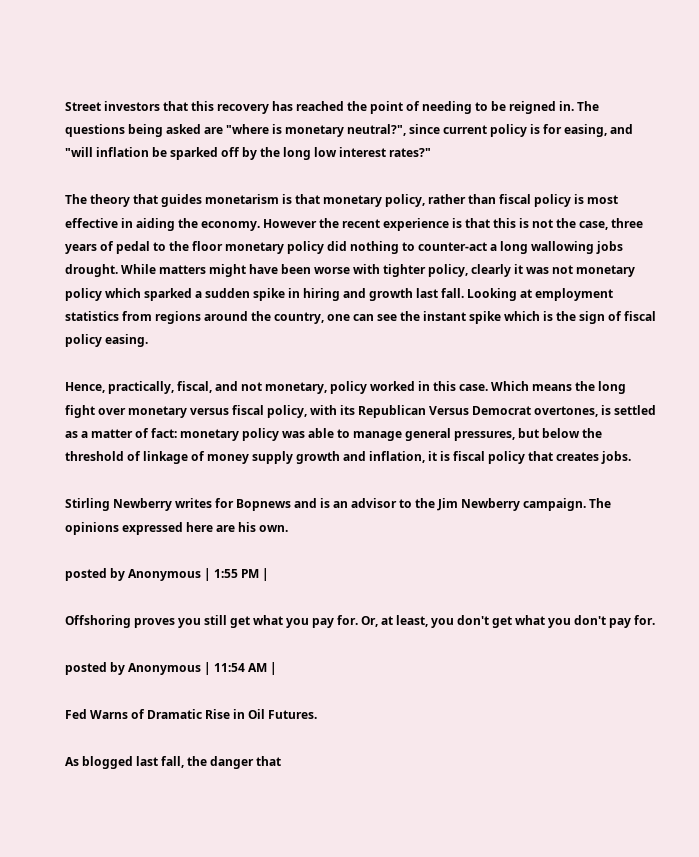Street investors that this recovery has reached the point of needing to be reigned in. The questions being asked are "where is monetary neutral?", since current policy is for easing, and "will inflation be sparked off by the long low interest rates?"

The theory that guides monetarism is that monetary policy, rather than fiscal policy is most effective in aiding the economy. However the recent experience is that this is not the case, three years of pedal to the floor monetary policy did nothing to counter-act a long wallowing jobs drought. While matters might have been worse with tighter policy, clearly it was not monetary policy which sparked a sudden spike in hiring and growth last fall. Looking at employment statistics from regions around the country, one can see the instant spike which is the sign of fiscal policy easing.

Hence, practically, fiscal, and not monetary, policy worked in this case. Which means the long fight over monetary versus fiscal policy, with its Republican Versus Democrat overtones, is settled as a matter of fact: monetary policy was able to manage general pressures, but below the threshold of linkage of money supply growth and inflation, it is fiscal policy that creates jobs.

Stirling Newberry writes for Bopnews and is an advisor to the Jim Newberry campaign. The opinions expressed here are his own.

posted by Anonymous | 1:55 PM |

Offshoring proves you still get what you pay for. Or, at least, you don't get what you don't pay for.

posted by Anonymous | 11:54 AM |

Fed Warns of Dramatic Rise in Oil Futures.

As blogged last fall, the danger that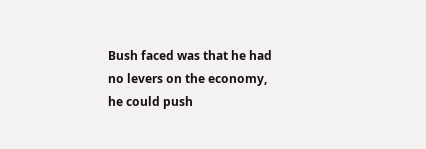Bush faced was that he had no levers on the economy, he could push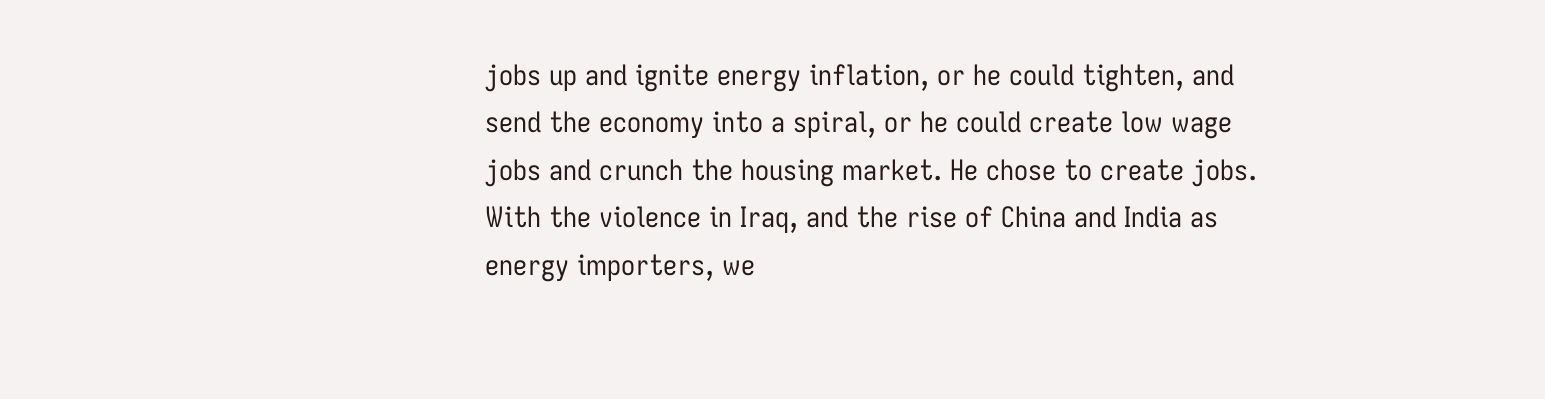jobs up and ignite energy inflation, or he could tighten, and send the economy into a spiral, or he could create low wage jobs and crunch the housing market. He chose to create jobs. With the violence in Iraq, and the rise of China and India as energy importers, we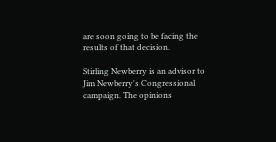are soon going to be facing the results of that decision.

Stirling Newberry is an advisor to Jim Newberry's Congressional campaign. The opinions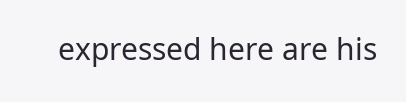expressed here are his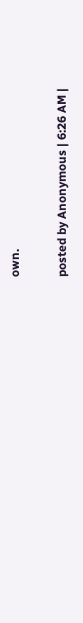own.

posted by Anonymous | 6:26 AM |